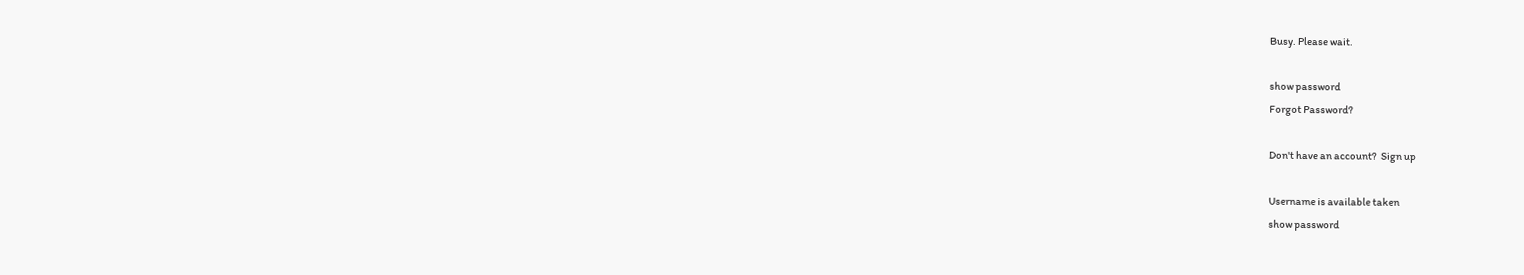Busy. Please wait.

show password
Forgot Password?

Don't have an account?  Sign up

Username is available taken
show password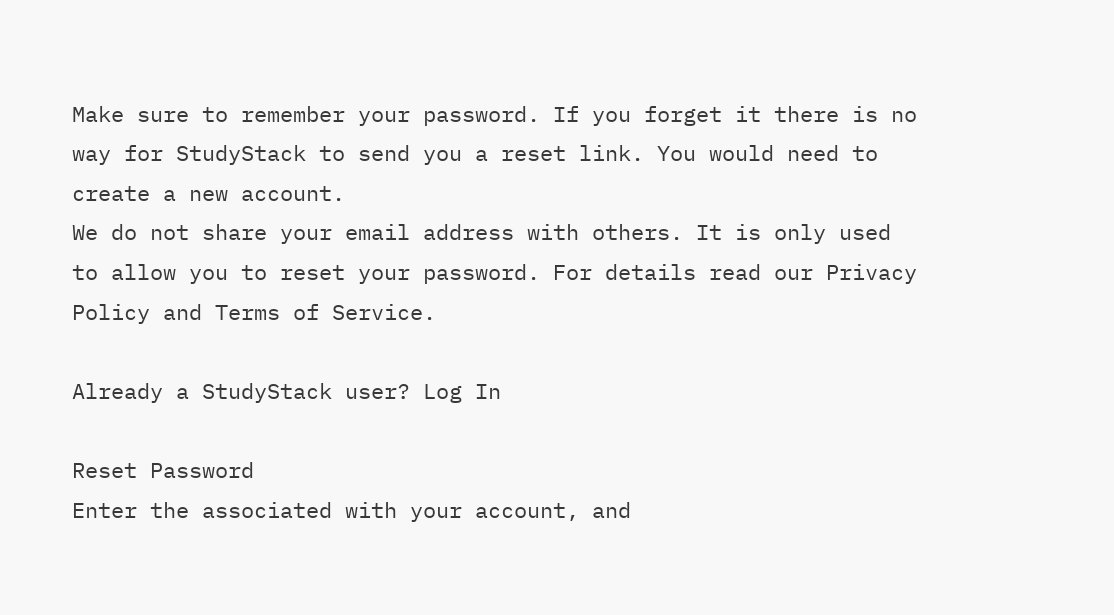Make sure to remember your password. If you forget it there is no way for StudyStack to send you a reset link. You would need to create a new account.
We do not share your email address with others. It is only used to allow you to reset your password. For details read our Privacy Policy and Terms of Service.

Already a StudyStack user? Log In

Reset Password
Enter the associated with your account, and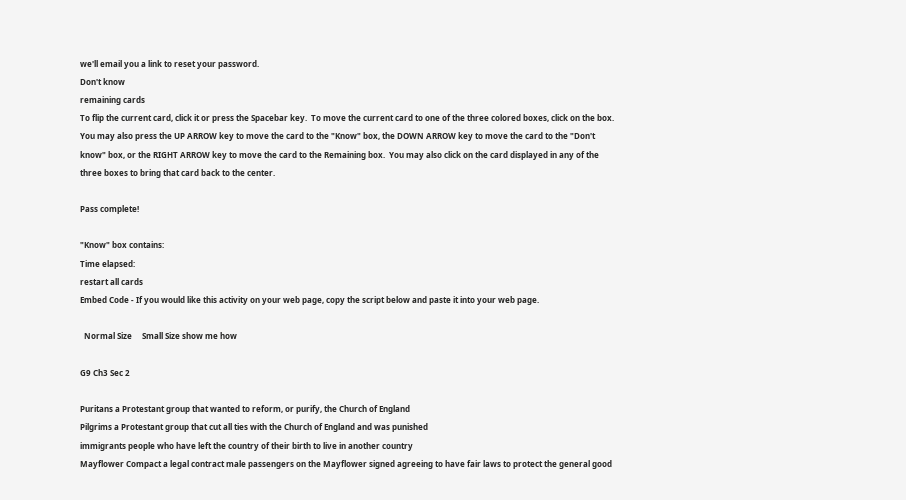we'll email you a link to reset your password.
Don't know
remaining cards
To flip the current card, click it or press the Spacebar key.  To move the current card to one of the three colored boxes, click on the box.  You may also press the UP ARROW key to move the card to the "Know" box, the DOWN ARROW key to move the card to the "Don't know" box, or the RIGHT ARROW key to move the card to the Remaining box.  You may also click on the card displayed in any of the three boxes to bring that card back to the center.

Pass complete!

"Know" box contains:
Time elapsed:
restart all cards
Embed Code - If you would like this activity on your web page, copy the script below and paste it into your web page.

  Normal Size     Small Size show me how

G9 Ch3 Sec 2

Puritans a Protestant group that wanted to reform, or purify, the Church of England
Pilgrims a Protestant group that cut all ties with the Church of England and was punished
immigrants people who have left the country of their birth to live in another country
Mayflower Compact a legal contract male passengers on the Mayflower signed agreeing to have fair laws to protect the general good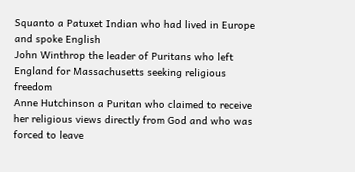Squanto a Patuxet Indian who had lived in Europe and spoke English
John Winthrop the leader of Puritans who left England for Massachusetts seeking religious freedom
Anne Hutchinson a Puritan who claimed to receive her religious views directly from God and who was forced to leave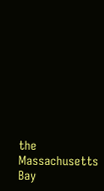the Massachusetts Bay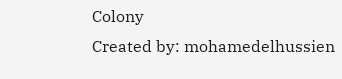Colony
Created by: mohamedelhussien